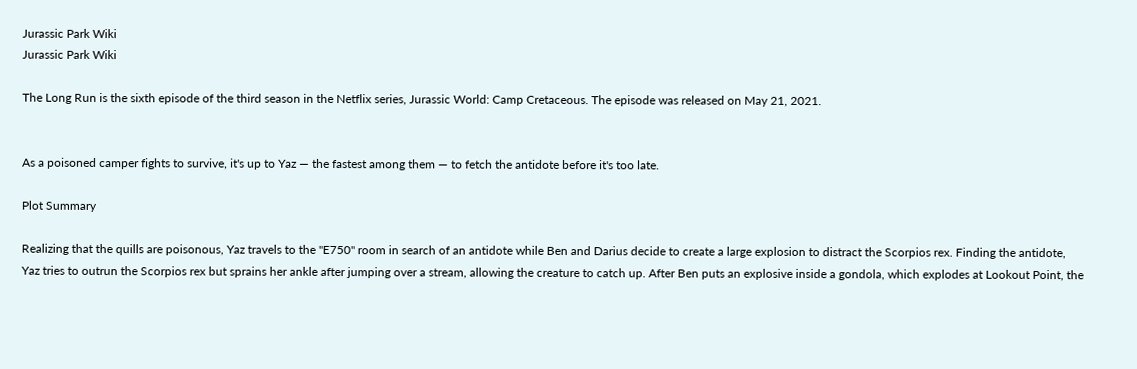Jurassic Park Wiki
Jurassic Park Wiki

The Long Run is the sixth episode of the third season in the Netflix series, Jurassic World: Camp Cretaceous. The episode was released on May 21, 2021.


As a poisoned camper fights to survive, it's up to Yaz — the fastest among them — to fetch the antidote before it's too late.

Plot Summary

Realizing that the quills are poisonous, Yaz travels to the "E750" room in search of an antidote while Ben and Darius decide to create a large explosion to distract the Scorpios rex. Finding the antidote, Yaz tries to outrun the Scorpios rex but sprains her ankle after jumping over a stream, allowing the creature to catch up. After Ben puts an explosive inside a gondola, which explodes at Lookout Point, the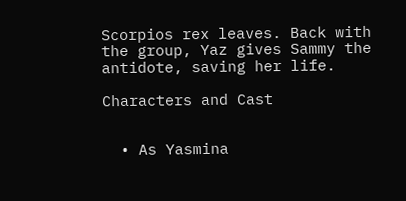Scorpios rex leaves. Back with the group, Yaz gives Sammy the antidote, saving her life.

Characters and Cast


  • As Yasmina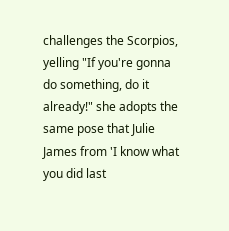challenges the Scorpios, yelling "If you're gonna do something, do it already!" she adopts the same pose that Julie James from 'I know what you did last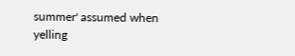summer' assumed when yelling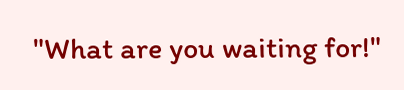"What are you waiting for!"